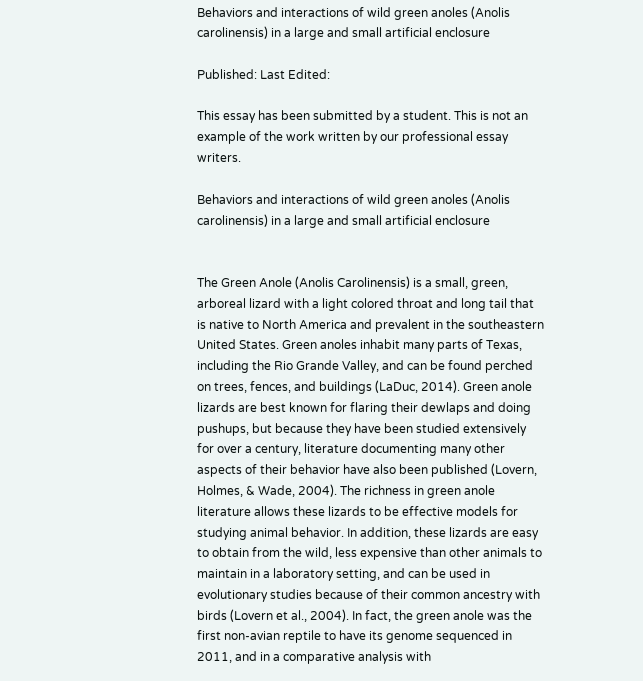Behaviors and interactions of wild green anoles (Anolis carolinensis) in a large and small artificial enclosure

Published: Last Edited:

This essay has been submitted by a student. This is not an example of the work written by our professional essay writers.

Behaviors and interactions of wild green anoles (Anolis carolinensis) in a large and small artificial enclosure


The Green Anole (Anolis Carolinensis) is a small, green, arboreal lizard with a light colored throat and long tail that is native to North America and prevalent in the southeastern United States. Green anoles inhabit many parts of Texas, including the Rio Grande Valley, and can be found perched on trees, fences, and buildings (LaDuc, 2014). Green anole lizards are best known for flaring their dewlaps and doing pushups, but because they have been studied extensively for over a century, literature documenting many other aspects of their behavior have also been published (Lovern, Holmes, & Wade, 2004). The richness in green anole literature allows these lizards to be effective models for studying animal behavior. In addition, these lizards are easy to obtain from the wild, less expensive than other animals to maintain in a laboratory setting, and can be used in evolutionary studies because of their common ancestry with birds (Lovern et al., 2004). In fact, the green anole was the first non-avian reptile to have its genome sequenced in 2011, and in a comparative analysis with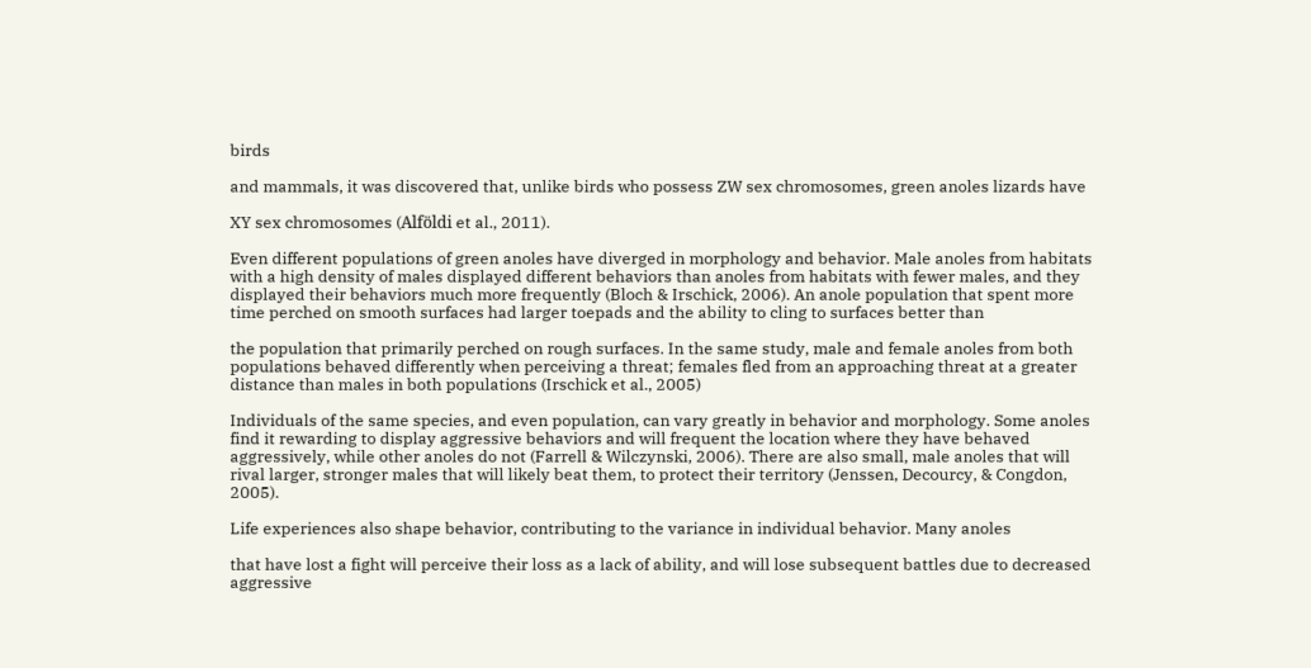birds

and mammals, it was discovered that, unlike birds who possess ZW sex chromosomes, green anoles lizards have

XY sex chromosomes (Alföldi et al., 2011).

Even different populations of green anoles have diverged in morphology and behavior. Male anoles from habitats with a high density of males displayed different behaviors than anoles from habitats with fewer males, and they displayed their behaviors much more frequently (Bloch & Irschick, 2006). An anole population that spent more time perched on smooth surfaces had larger toepads and the ability to cling to surfaces better than

the population that primarily perched on rough surfaces. In the same study, male and female anoles from both populations behaved differently when perceiving a threat; females fled from an approaching threat at a greater distance than males in both populations (Irschick et al., 2005)

Individuals of the same species, and even population, can vary greatly in behavior and morphology. Some anoles find it rewarding to display aggressive behaviors and will frequent the location where they have behaved aggressively, while other anoles do not (Farrell & Wilczynski, 2006). There are also small, male anoles that will rival larger, stronger males that will likely beat them, to protect their territory (Jenssen, Decourcy, & Congdon, 2005).

Life experiences also shape behavior, contributing to the variance in individual behavior. Many anoles

that have lost a fight will perceive their loss as a lack of ability, and will lose subsequent battles due to decreased aggressive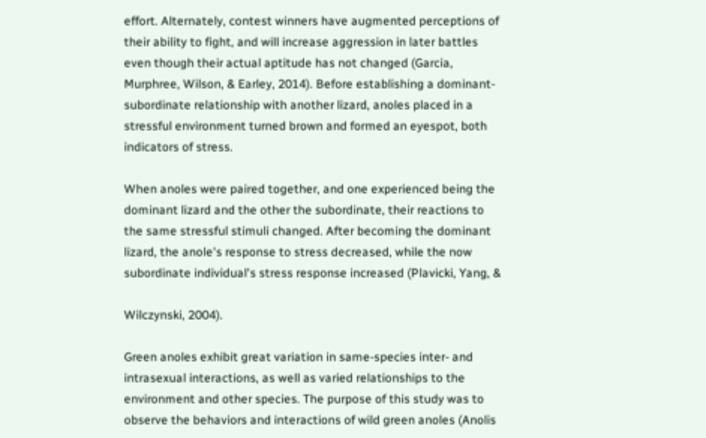effort. Alternately, contest winners have augmented perceptions of their ability to fight, and will increase aggression in later battles even though their actual aptitude has not changed (Garcia, Murphree, Wilson, & Earley, 2014). Before establishing a dominant-subordinate relationship with another lizard, anoles placed in a stressful environment turned brown and formed an eyespot, both indicators of stress.

When anoles were paired together, and one experienced being the dominant lizard and the other the subordinate, their reactions to the same stressful stimuli changed. After becoming the dominant lizard, the anole's response to stress decreased, while the now subordinate individual's stress response increased (Plavicki, Yang, &

Wilczynski, 2004).

Green anoles exhibit great variation in same-species inter- and intrasexual interactions, as well as varied relationships to the environment and other species. The purpose of this study was to observe the behaviors and interactions of wild green anoles (Anolis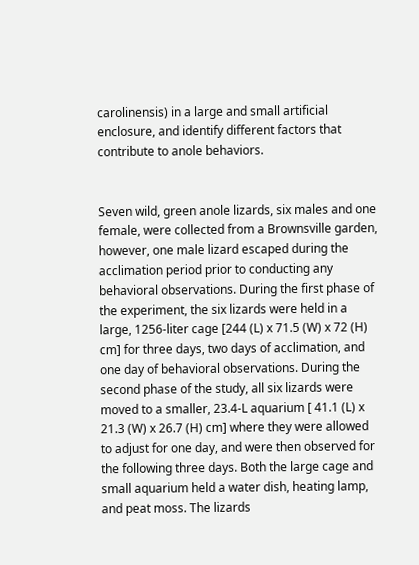carolinensis) in a large and small artificial enclosure, and identify different factors that contribute to anole behaviors.


Seven wild, green anole lizards, six males and one female, were collected from a Brownsville garden, however, one male lizard escaped during the acclimation period prior to conducting any behavioral observations. During the first phase of the experiment, the six lizards were held in a large, 1256-liter cage [244 (L) x 71.5 (W) x 72 (H) cm] for three days, two days of acclimation, and one day of behavioral observations. During the second phase of the study, all six lizards were moved to a smaller, 23.4-L aquarium [ 41.1 (L) x 21.3 (W) x 26.7 (H) cm] where they were allowed to adjust for one day, and were then observed for the following three days. Both the large cage and small aquarium held a water dish, heating lamp, and peat moss. The lizards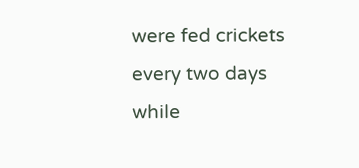were fed crickets every two days while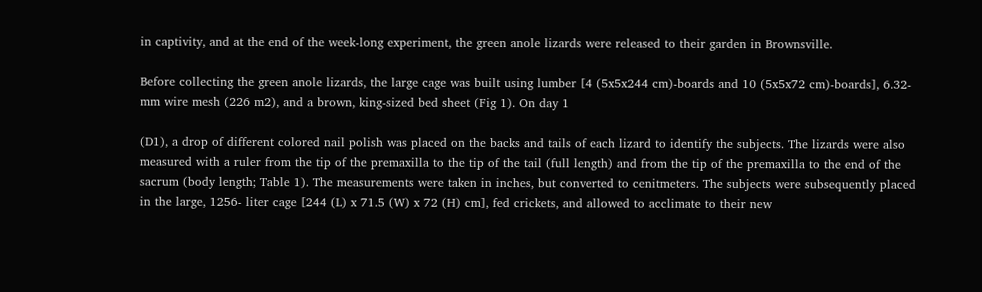in captivity, and at the end of the week-long experiment, the green anole lizards were released to their garden in Brownsville.

Before collecting the green anole lizards, the large cage was built using lumber [4 (5x5x244 cm)-boards and 10 (5x5x72 cm)-boards], 6.32-mm wire mesh (226 m2), and a brown, king-sized bed sheet (Fig 1). On day 1

(D1), a drop of different colored nail polish was placed on the backs and tails of each lizard to identify the subjects. The lizards were also measured with a ruler from the tip of the premaxilla to the tip of the tail (full length) and from the tip of the premaxilla to the end of the sacrum (body length; Table 1). The measurements were taken in inches, but converted to cenitmeters. The subjects were subsequently placed in the large, 1256- liter cage [244 (L) x 71.5 (W) x 72 (H) cm], fed crickets, and allowed to acclimate to their new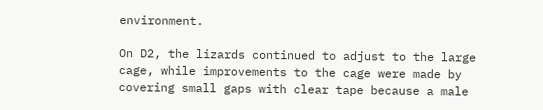environment.

On D2, the lizards continued to adjust to the large cage, while improvements to the cage were made by covering small gaps with clear tape because a male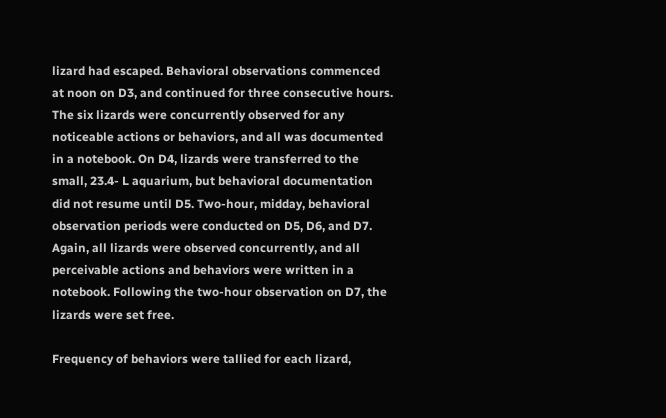lizard had escaped. Behavioral observations commenced at noon on D3, and continued for three consecutive hours. The six lizards were concurrently observed for any noticeable actions or behaviors, and all was documented in a notebook. On D4, lizards were transferred to the small, 23.4- L aquarium, but behavioral documentation did not resume until D5. Two-hour, midday, behavioral observation periods were conducted on D5, D6, and D7. Again, all lizards were observed concurrently, and all perceivable actions and behaviors were written in a notebook. Following the two-hour observation on D7, the lizards were set free.

Frequency of behaviors were tallied for each lizard,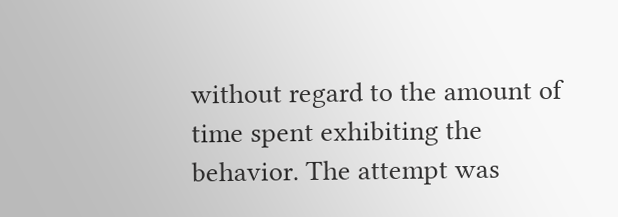without regard to the amount of time spent exhibiting the behavior. The attempt was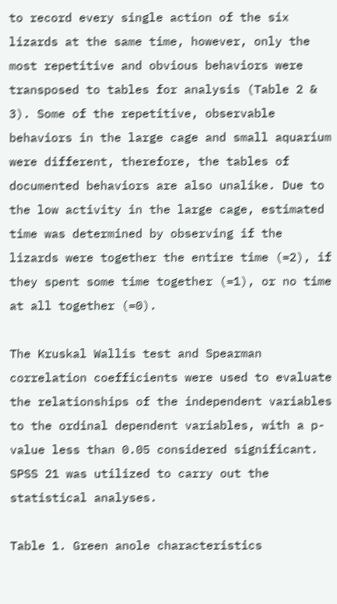to record every single action of the six lizards at the same time, however, only the most repetitive and obvious behaviors were transposed to tables for analysis (Table 2 & 3). Some of the repetitive, observable behaviors in the large cage and small aquarium were different, therefore, the tables of documented behaviors are also unalike. Due to the low activity in the large cage, estimated time was determined by observing if the lizards were together the entire time (=2), if they spent some time together (=1), or no time at all together (=0).

The Kruskal Wallis test and Spearman correlation coefficients were used to evaluate the relationships of the independent variables to the ordinal dependent variables, with a p-value less than 0.05 considered significant. SPSS 21 was utilized to carry out the statistical analyses.

Table 1. Green anole characteristics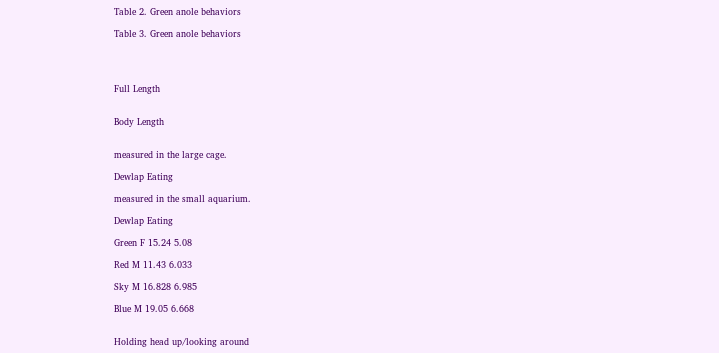Table 2. Green anole behaviors

Table 3. Green anole behaviors




Full Length


Body Length


measured in the large cage.

Dewlap Eating

measured in the small aquarium.

Dewlap Eating

Green F 15.24 5.08

Red M 11.43 6.033

Sky M 16.828 6.985

Blue M 19.05 6.668


Holding head up/looking around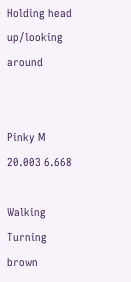Holding head up/looking around


Pinky M 20.003 6.668

Walking Turning brown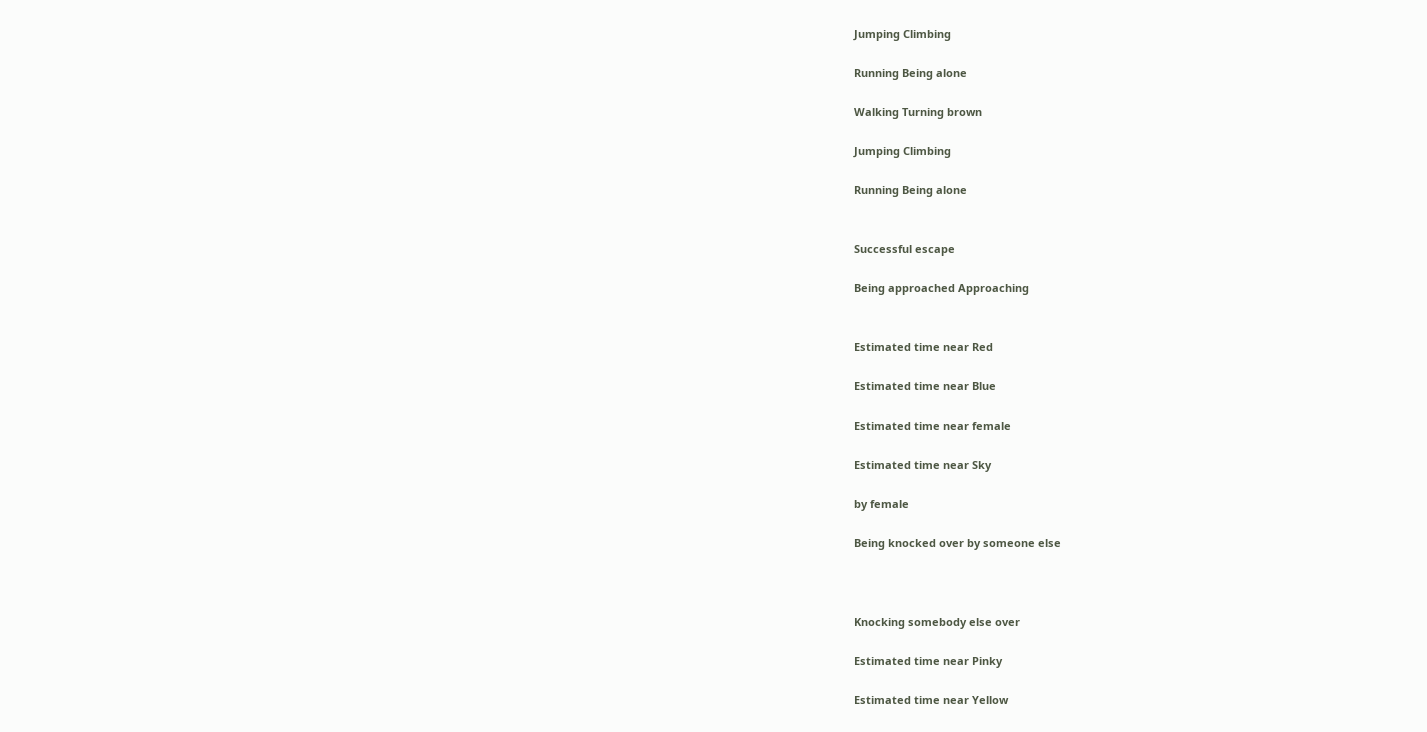Jumping Climbing

Running Being alone

Walking Turning brown

Jumping Climbing

Running Being alone


Successful escape

Being approached Approaching


Estimated time near Red

Estimated time near Blue

Estimated time near female

Estimated time near Sky

by female

Being knocked over by someone else



Knocking somebody else over

Estimated time near Pinky

Estimated time near Yellow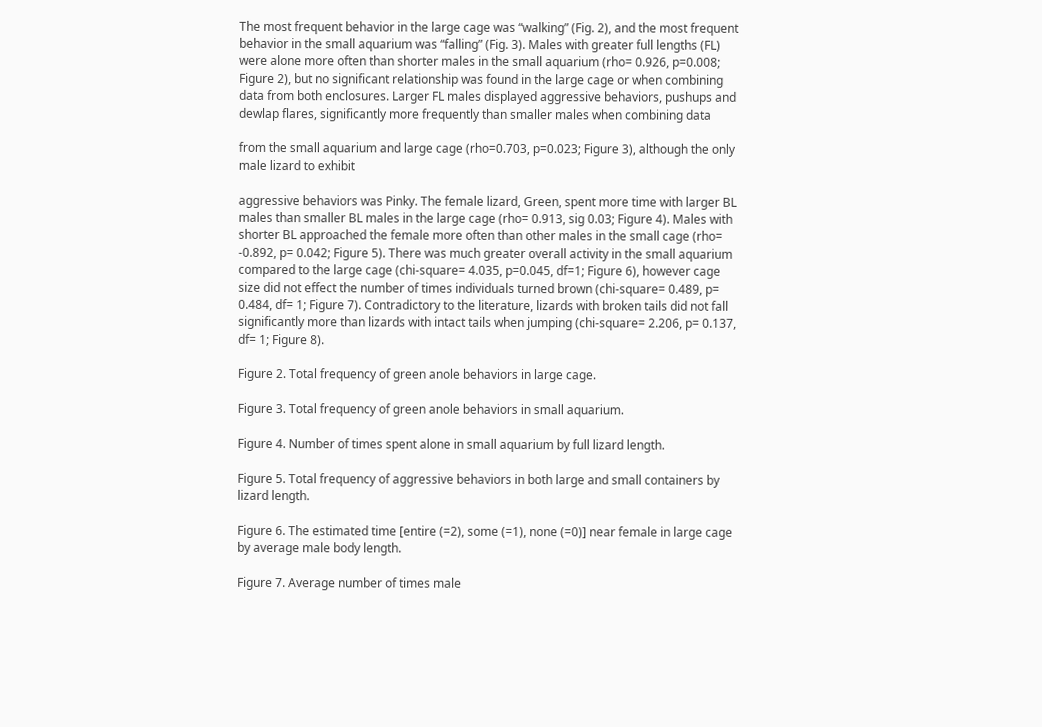The most frequent behavior in the large cage was “walking” (Fig. 2), and the most frequent behavior in the small aquarium was “falling” (Fig. 3). Males with greater full lengths (FL) were alone more often than shorter males in the small aquarium (rho= 0.926, p=0.008; Figure 2), but no significant relationship was found in the large cage or when combining data from both enclosures. Larger FL males displayed aggressive behaviors, pushups and dewlap flares, significantly more frequently than smaller males when combining data

from the small aquarium and large cage (rho=0.703, p=0.023; Figure 3), although the only male lizard to exhibit

aggressive behaviors was Pinky. The female lizard, Green, spent more time with larger BL males than smaller BL males in the large cage (rho= 0.913, sig 0.03; Figure 4). Males with shorter BL approached the female more often than other males in the small cage (rho= -0.892, p= 0.042; Figure 5). There was much greater overall activity in the small aquarium compared to the large cage (chi-square= 4.035, p=0.045, df=1; Figure 6), however cage size did not effect the number of times individuals turned brown (chi-square= 0.489, p= 0.484, df= 1; Figure 7). Contradictory to the literature, lizards with broken tails did not fall significantly more than lizards with intact tails when jumping (chi-square= 2.206, p= 0.137, df= 1; Figure 8).

Figure 2. Total frequency of green anole behaviors in large cage.

Figure 3. Total frequency of green anole behaviors in small aquarium.

Figure 4. Number of times spent alone in small aquarium by full lizard length.

Figure 5. Total frequency of aggressive behaviors in both large and small containers by lizard length.

Figure 6. The estimated time [entire (=2), some (=1), none (=0)] near female in large cage by average male body length.

Figure 7. Average number of times male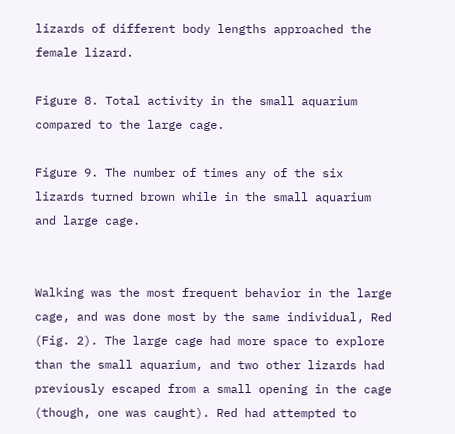lizards of different body lengths approached the female lizard.

Figure 8. Total activity in the small aquarium compared to the large cage.

Figure 9. The number of times any of the six lizards turned brown while in the small aquarium and large cage.


Walking was the most frequent behavior in the large cage, and was done most by the same individual, Red (Fig. 2). The large cage had more space to explore than the small aquarium, and two other lizards had previously escaped from a small opening in the cage (though, one was caught). Red had attempted to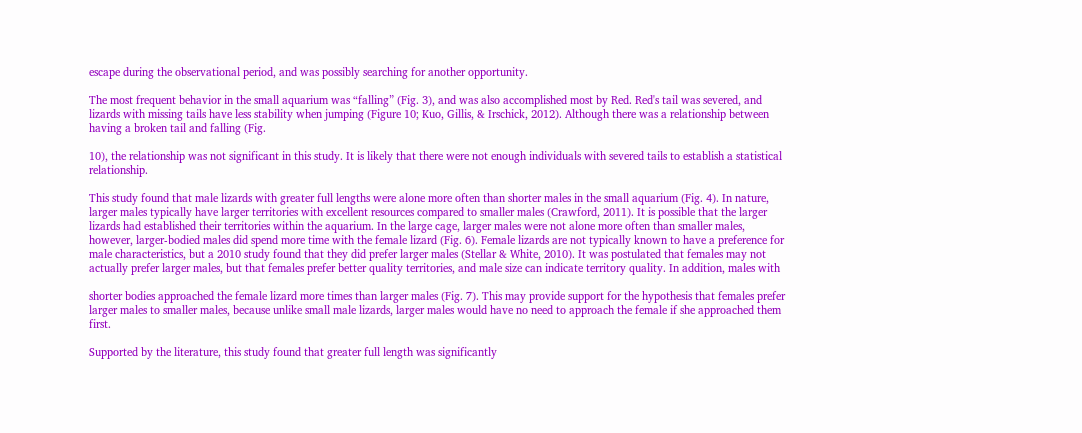escape during the observational period, and was possibly searching for another opportunity.

The most frequent behavior in the small aquarium was “falling” (Fig. 3), and was also accomplished most by Red. Red's tail was severed, and lizards with missing tails have less stability when jumping (Figure 10; Kuo, Gillis, & Irschick, 2012). Although there was a relationship between having a broken tail and falling (Fig.

10), the relationship was not significant in this study. It is likely that there were not enough individuals with severed tails to establish a statistical relationship.

This study found that male lizards with greater full lengths were alone more often than shorter males in the small aquarium (Fig. 4). In nature, larger males typically have larger territories with excellent resources compared to smaller males (Crawford, 2011). It is possible that the larger lizards had established their territories within the aquarium. In the large cage, larger males were not alone more often than smaller males, however, larger-bodied males did spend more time with the female lizard (Fig. 6). Female lizards are not typically known to have a preference for male characteristics, but a 2010 study found that they did prefer larger males (Stellar & White, 2010). It was postulated that females may not actually prefer larger males, but that females prefer better quality territories, and male size can indicate territory quality. In addition, males with

shorter bodies approached the female lizard more times than larger males (Fig. 7). This may provide support for the hypothesis that females prefer larger males to smaller males, because unlike small male lizards, larger males would have no need to approach the female if she approached them first.

Supported by the literature, this study found that greater full length was significantly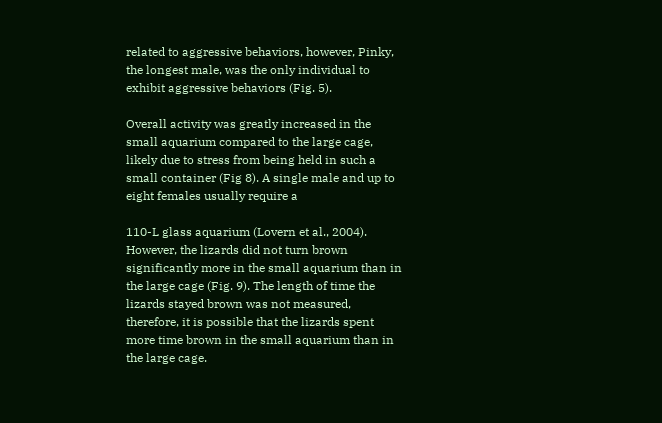related to aggressive behaviors, however, Pinky, the longest male, was the only individual to exhibit aggressive behaviors (Fig. 5).

Overall activity was greatly increased in the small aquarium compared to the large cage, likely due to stress from being held in such a small container (Fig 8). A single male and up to eight females usually require a

110-L glass aquarium (Lovern et al., 2004). However, the lizards did not turn brown significantly more in the small aquarium than in the large cage (Fig. 9). The length of time the lizards stayed brown was not measured, therefore, it is possible that the lizards spent more time brown in the small aquarium than in the large cage.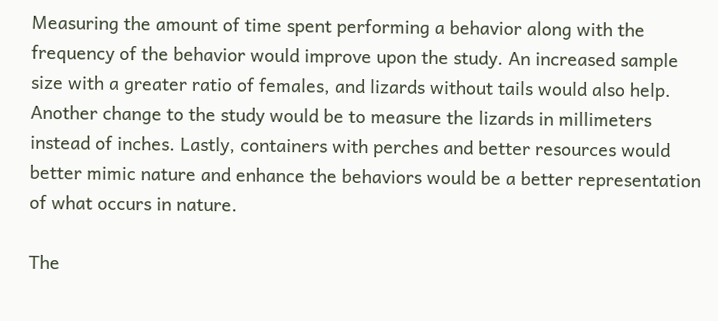Measuring the amount of time spent performing a behavior along with the frequency of the behavior would improve upon the study. An increased sample size with a greater ratio of females, and lizards without tails would also help. Another change to the study would be to measure the lizards in millimeters instead of inches. Lastly, containers with perches and better resources would better mimic nature and enhance the behaviors would be a better representation of what occurs in nature.

The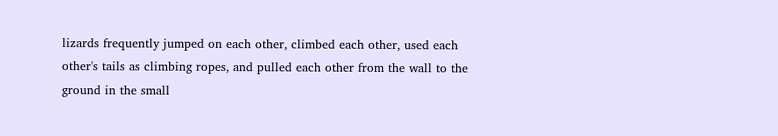lizards frequently jumped on each other, climbed each other, used each other's tails as climbing ropes, and pulled each other from the wall to the ground in the small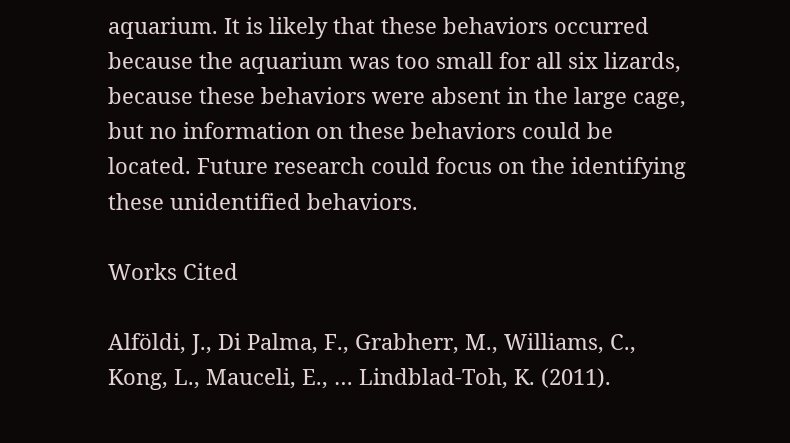aquarium. It is likely that these behaviors occurred because the aquarium was too small for all six lizards, because these behaviors were absent in the large cage, but no information on these behaviors could be located. Future research could focus on the identifying these unidentified behaviors.

Works Cited

Alföldi, J., Di Palma, F., Grabherr, M., Williams, C., Kong, L., Mauceli, E., … Lindblad-Toh, K. (2011).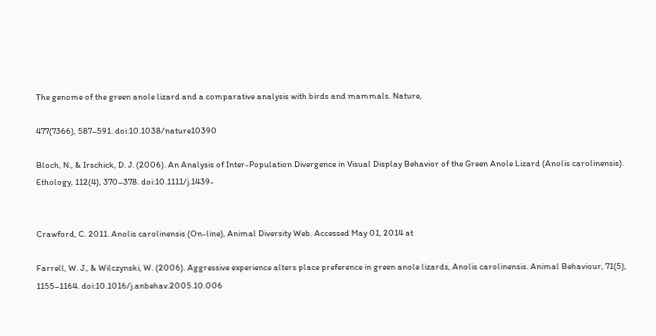The genome of the green anole lizard and a comparative analysis with birds and mammals. Nature,

477(7366), 587–591. doi:10.1038/nature10390

Bloch, N., & Irschick, D. J. (2006). An Analysis of Inter-Population Divergence in Visual Display Behavior of the Green Anole Lizard (Anolis carolinensis). Ethology, 112(4), 370–378. doi:10.1111/j.1439-


Crawford, C. 2011. Anolis carolinensis (On-line), Animal Diversity Web. Accessed May 01, 2014 at

Farrell, W. J., & Wilczynski, W. (2006). Aggressive experience alters place preference in green anole lizards, Anolis carolinensis. Animal Behaviour, 71(5), 1155–1164. doi:10.1016/j.anbehav.2005.10.006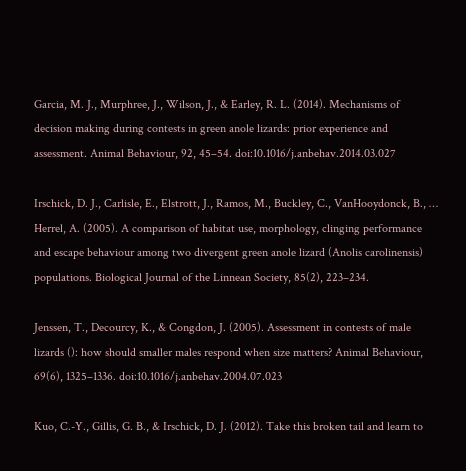Garcia, M. J., Murphree, J., Wilson, J., & Earley, R. L. (2014). Mechanisms of decision making during contests in green anole lizards: prior experience and assessment. Animal Behaviour, 92, 45–54. doi:10.1016/j.anbehav.2014.03.027

Irschick, D. J., Carlisle, E., Elstrott, J., Ramos, M., Buckley, C., VanHooydonck, B., … Herrel, A. (2005). A comparison of habitat use, morphology, clinging performance and escape behaviour among two divergent green anole lizard (Anolis carolinensis) populations. Biological Journal of the Linnean Society, 85(2), 223–234.

Jenssen, T., Decourcy, K., & Congdon, J. (2005). Assessment in contests of male lizards (): how should smaller males respond when size matters? Animal Behaviour, 69(6), 1325–1336. doi:10.1016/j.anbehav.2004.07.023

Kuo, C.-Y., Gillis, G. B., & Irschick, D. J. (2012). Take this broken tail and learn to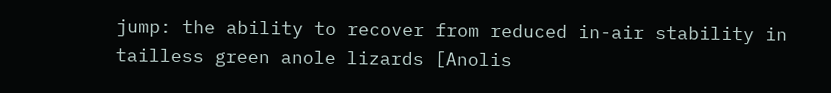jump: the ability to recover from reduced in-air stability in tailless green anole lizards [Anolis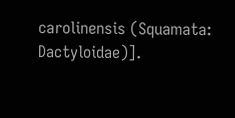carolinensis (Squamata: Dactyloidae)].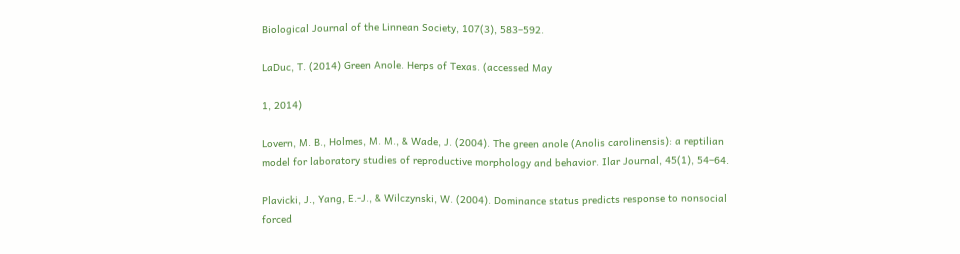Biological Journal of the Linnean Society, 107(3), 583–592.

LaDuc, T. (2014) Green Anole. Herps of Texas. (accessed May

1, 2014)

Lovern, M. B., Holmes, M. M., & Wade, J. (2004). The green anole (Anolis carolinensis): a reptilian model for laboratory studies of reproductive morphology and behavior. Ilar Journal, 45(1), 54–64.

Plavicki, J., Yang, E.-J., & Wilczynski, W. (2004). Dominance status predicts response to nonsocial forced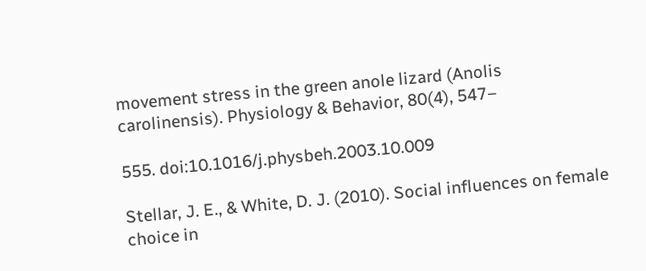movement stress in the green anole lizard (Anolis carolinensis). Physiology & Behavior, 80(4), 547–

555. doi:10.1016/j.physbeh.2003.10.009

Stellar, J. E., & White, D. J. (2010). Social influences on female choice in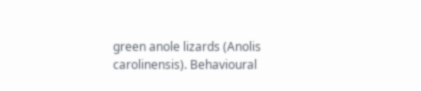green anole lizards (Anolis carolinensis). Behavioural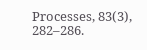Processes, 83(3), 282–286.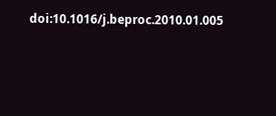doi:10.1016/j.beproc.2010.01.005